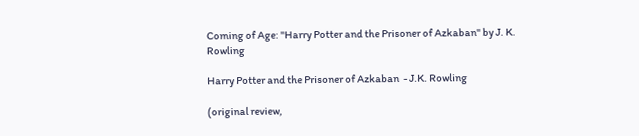Coming of Age: "Harry Potter and the Prisoner of Azkaban" by J. K. Rowling

Harry Potter and the Prisoner of Azkaban  - J.K. Rowling

(original review,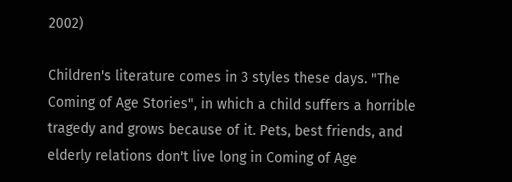2002)

Children's literature comes in 3 styles these days. "The Coming of Age Stories", in which a child suffers a horrible tragedy and grows because of it. Pets, best friends, and elderly relations don't live long in Coming of Age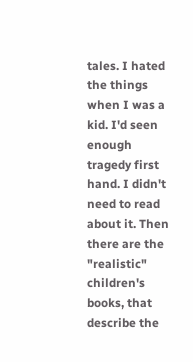tales. I hated the things when I was a kid. I'd seen enough tragedy first hand. I didn't need to read about it. Then there are the "realistic" children's books, that describe the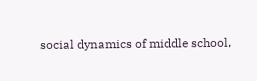social dynamics of middle school,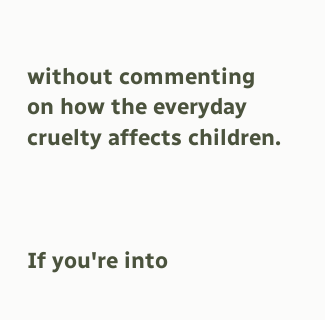without commenting on how the everyday cruelty affects children.



If you're into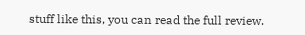stuff like this, you can read the full review.